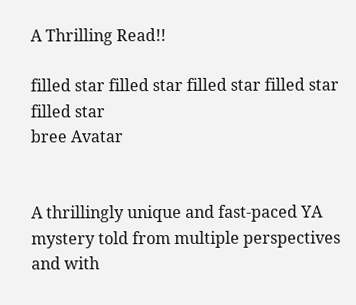A Thrilling Read!!

filled star filled star filled star filled star filled star
bree Avatar


A thrillingly unique and fast-paced YA mystery told from multiple perspectives and with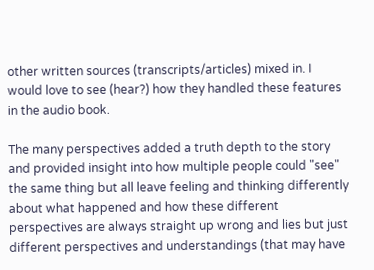other written sources (transcripts/articles) mixed in. I would love to see (hear?) how they handled these features in the audio book.

The many perspectives added a truth depth to the story and provided insight into how multiple people could "see" the same thing but all leave feeling and thinking differently about what happened and how these different perspectives are always straight up wrong and lies but just different perspectives and understandings (that may have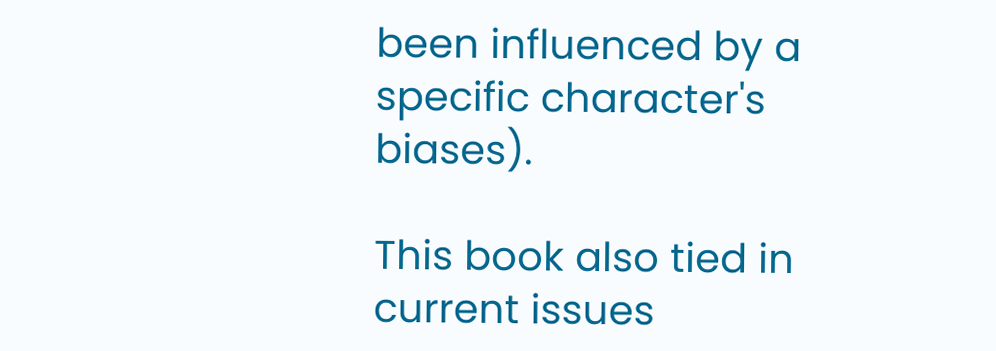been influenced by a specific character's biases).

This book also tied in current issues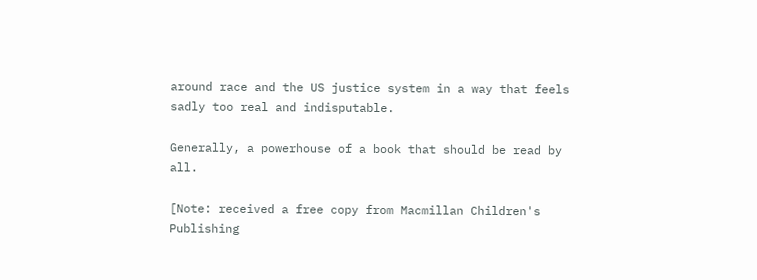around race and the US justice system in a way that feels sadly too real and indisputable.

Generally, a powerhouse of a book that should be read by all.

[Note: received a free copy from Macmillan Children's Publishing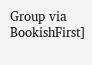Group via BookishFirst]